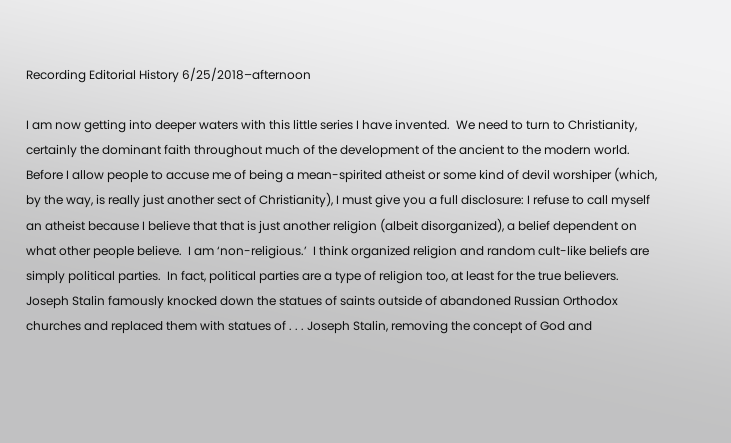Recording Editorial History 6/25/2018–afternoon

I am now getting into deeper waters with this little series I have invented.  We need to turn to Christianity, certainly the dominant faith throughout much of the development of the ancient to the modern world.  Before I allow people to accuse me of being a mean-spirited atheist or some kind of devil worshiper (which, by the way, is really just another sect of Christianity), I must give you a full disclosure: I refuse to call myself an atheist because I believe that that is just another religion (albeit disorganized), a belief dependent on what other people believe.  I am ‘non-religious.’  I think organized religion and random cult-like beliefs are simply political parties.  In fact, political parties are a type of religion too, at least for the true believers.  Joseph Stalin famously knocked down the statues of saints outside of abandoned Russian Orthodox churches and replaced them with statues of . . . Joseph Stalin, removing the concept of God and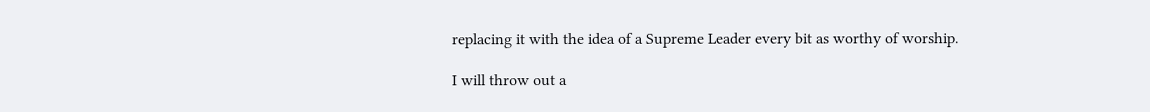replacing it with the idea of a Supreme Leader every bit as worthy of worship.

I will throw out a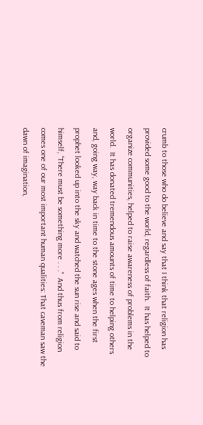crumb to those who do believe and say that I think that religion has provided some good to the world, regardless of faith.  It has helped to organize communities, helped to raise awareness of problems in the world.  It has donated tremendous amounts of time to helping others and, going way, way back in time to the stone ages when the first prophet looked up into the sky and watched the sun rise and said to himself, “There must be something more . . .”  And thus from religion comes one of our most important human qualities: That caveman saw the dawn of imagination,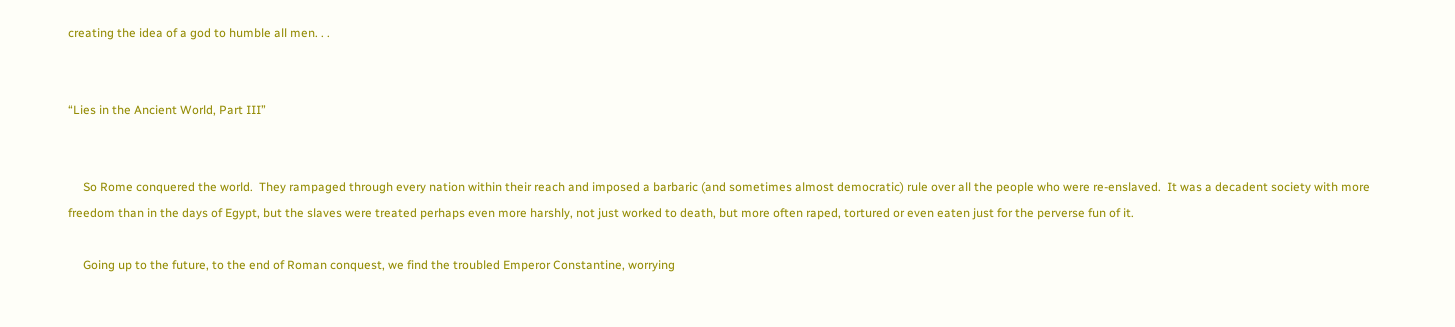creating the idea of a god to humble all men. . .


“Lies in the Ancient World, Part III”


     So Rome conquered the world.  They rampaged through every nation within their reach and imposed a barbaric (and sometimes almost democratic) rule over all the people who were re-enslaved.  It was a decadent society with more freedom than in the days of Egypt, but the slaves were treated perhaps even more harshly, not just worked to death, but more often raped, tortured or even eaten just for the perverse fun of it.

     Going up to the future, to the end of Roman conquest, we find the troubled Emperor Constantine, worrying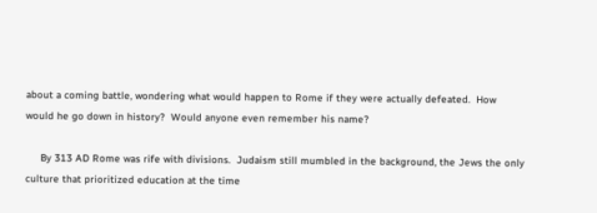about a coming battle, wondering what would happen to Rome if they were actually defeated.  How would he go down in history?  Would anyone even remember his name?

     By 313 AD Rome was rife with divisions.  Judaism still mumbled in the background, the Jews the only culture that prioritized education at the time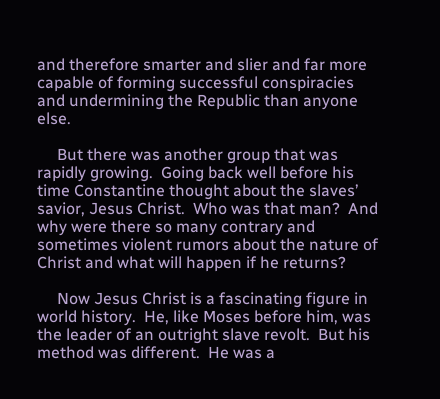and therefore smarter and slier and far more capable of forming successful conspiracies and undermining the Republic than anyone else.

     But there was another group that was rapidly growing.  Going back well before his time Constantine thought about the slaves’ savior, Jesus Christ.  Who was that man?  And why were there so many contrary and sometimes violent rumors about the nature of Christ and what will happen if he returns?

     Now Jesus Christ is a fascinating figure in world history.  He, like Moses before him, was the leader of an outright slave revolt.  But his method was different.  He was a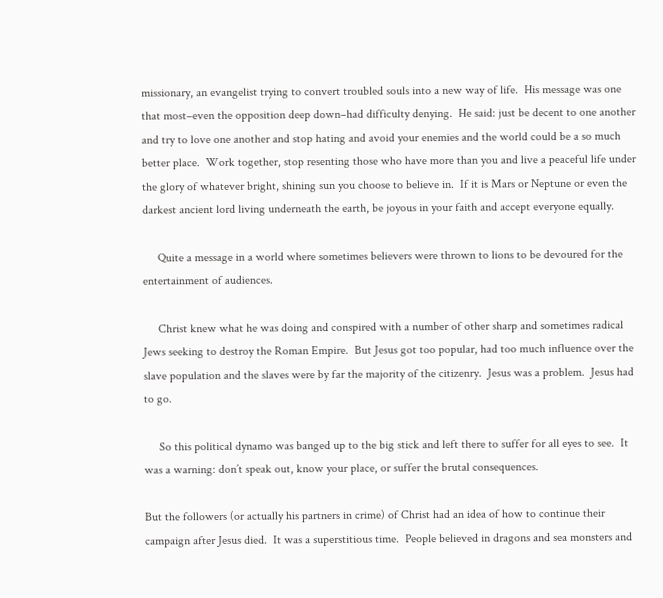missionary, an evangelist trying to convert troubled souls into a new way of life.  His message was one that most–even the opposition deep down–had difficulty denying.  He said: just be decent to one another and try to love one another and stop hating and avoid your enemies and the world could be a so much better place.  Work together, stop resenting those who have more than you and live a peaceful life under the glory of whatever bright, shining sun you choose to believe in.  If it is Mars or Neptune or even the darkest ancient lord living underneath the earth, be joyous in your faith and accept everyone equally.

     Quite a message in a world where sometimes believers were thrown to lions to be devoured for the entertainment of audiences.

     Christ knew what he was doing and conspired with a number of other sharp and sometimes radical Jews seeking to destroy the Roman Empire.  But Jesus got too popular, had too much influence over the slave population and the slaves were by far the majority of the citizenry.  Jesus was a problem.  Jesus had to go.

     So this political dynamo was banged up to the big stick and left there to suffer for all eyes to see.  It was a warning: don’t speak out, know your place, or suffer the brutal consequences.

But the followers (or actually his partners in crime) of Christ had an idea of how to continue their campaign after Jesus died.  It was a superstitious time.  People believed in dragons and sea monsters and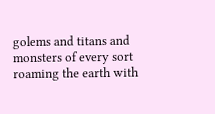golems and titans and monsters of every sort roaming the earth with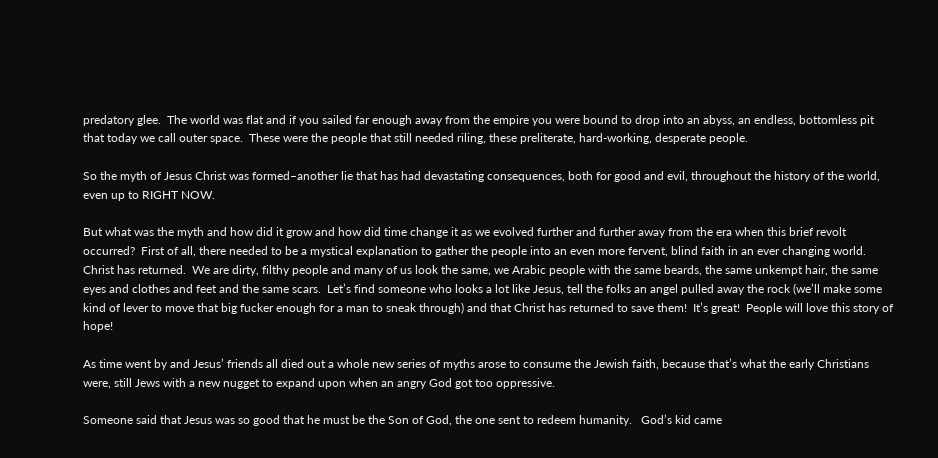predatory glee.  The world was flat and if you sailed far enough away from the empire you were bound to drop into an abyss, an endless, bottomless pit that today we call outer space.  These were the people that still needed riling, these preliterate, hard-working, desperate people.

So the myth of Jesus Christ was formed–another lie that has had devastating consequences, both for good and evil, throughout the history of the world, even up to RIGHT NOW.

But what was the myth and how did it grow and how did time change it as we evolved further and further away from the era when this brief revolt occurred?  First of all, there needed to be a mystical explanation to gather the people into an even more fervent, blind faith in an ever changing world.  Christ has returned.  We are dirty, filthy people and many of us look the same, we Arabic people with the same beards, the same unkempt hair, the same eyes and clothes and feet and the same scars.  Let’s find someone who looks a lot like Jesus, tell the folks an angel pulled away the rock (we’ll make some kind of lever to move that big fucker enough for a man to sneak through) and that Christ has returned to save them!  It’s great!  People will love this story of hope!

As time went by and Jesus’ friends all died out a whole new series of myths arose to consume the Jewish faith, because that’s what the early Christians were, still Jews with a new nugget to expand upon when an angry God got too oppressive.

Someone said that Jesus was so good that he must be the Son of God, the one sent to redeem humanity.   God’s kid came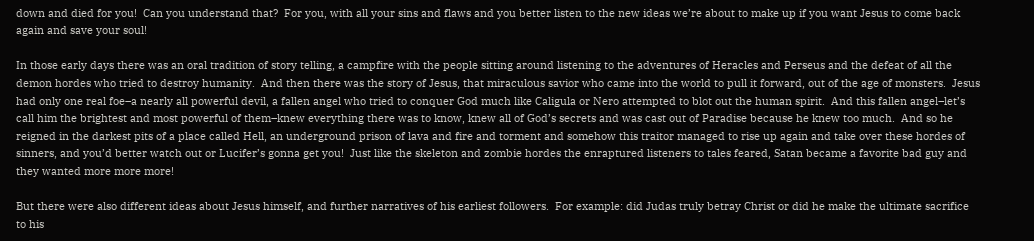down and died for you!  Can you understand that?  For you, with all your sins and flaws and you better listen to the new ideas we’re about to make up if you want Jesus to come back again and save your soul!

In those early days there was an oral tradition of story telling, a campfire with the people sitting around listening to the adventures of Heracles and Perseus and the defeat of all the demon hordes who tried to destroy humanity.  And then there was the story of Jesus, that miraculous savior who came into the world to pull it forward, out of the age of monsters.  Jesus had only one real foe–a nearly all powerful devil, a fallen angel who tried to conquer God much like Caligula or Nero attempted to blot out the human spirit.  And this fallen angel–let’s call him the brightest and most powerful of them–knew everything there was to know, knew all of God’s secrets and was cast out of Paradise because he knew too much.  And so he reigned in the darkest pits of a place called Hell, an underground prison of lava and fire and torment and somehow this traitor managed to rise up again and take over these hordes of sinners, and you’d better watch out or Lucifer’s gonna get you!  Just like the skeleton and zombie hordes the enraptured listeners to tales feared, Satan became a favorite bad guy and they wanted more more more!

But there were also different ideas about Jesus himself, and further narratives of his earliest followers.  For example: did Judas truly betray Christ or did he make the ultimate sacrifice to his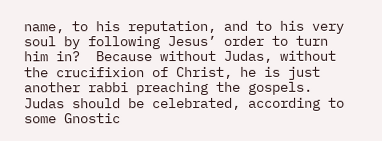name, to his reputation, and to his very soul by following Jesus’ order to turn him in?  Because without Judas, without the crucifixion of Christ, he is just another rabbi preaching the gospels.  Judas should be celebrated, according to some Gnostic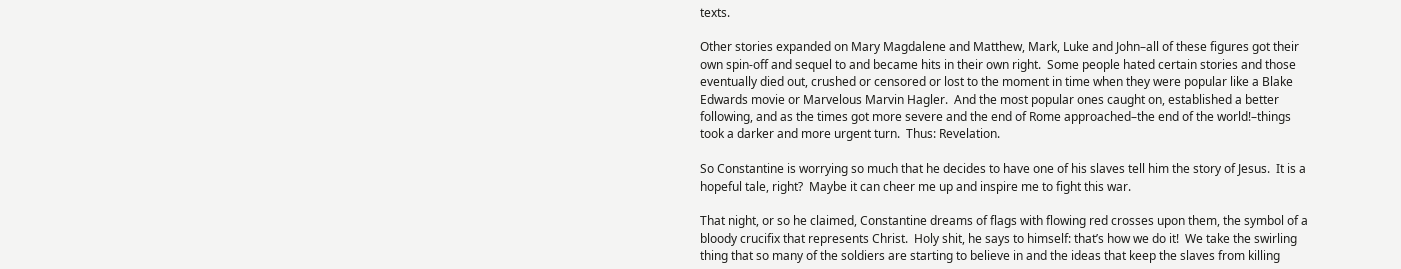texts.

Other stories expanded on Mary Magdalene and Matthew, Mark, Luke and John–all of these figures got their own spin-off and sequel to and became hits in their own right.  Some people hated certain stories and those eventually died out, crushed or censored or lost to the moment in time when they were popular like a Blake Edwards movie or Marvelous Marvin Hagler.  And the most popular ones caught on, established a better following, and as the times got more severe and the end of Rome approached–the end of the world!–things took a darker and more urgent turn.  Thus: Revelation.

So Constantine is worrying so much that he decides to have one of his slaves tell him the story of Jesus.  It is a hopeful tale, right?  Maybe it can cheer me up and inspire me to fight this war.

That night, or so he claimed, Constantine dreams of flags with flowing red crosses upon them, the symbol of a bloody crucifix that represents Christ.  Holy shit, he says to himself: that’s how we do it!  We take the swirling thing that so many of the soldiers are starting to believe in and the ideas that keep the slaves from killing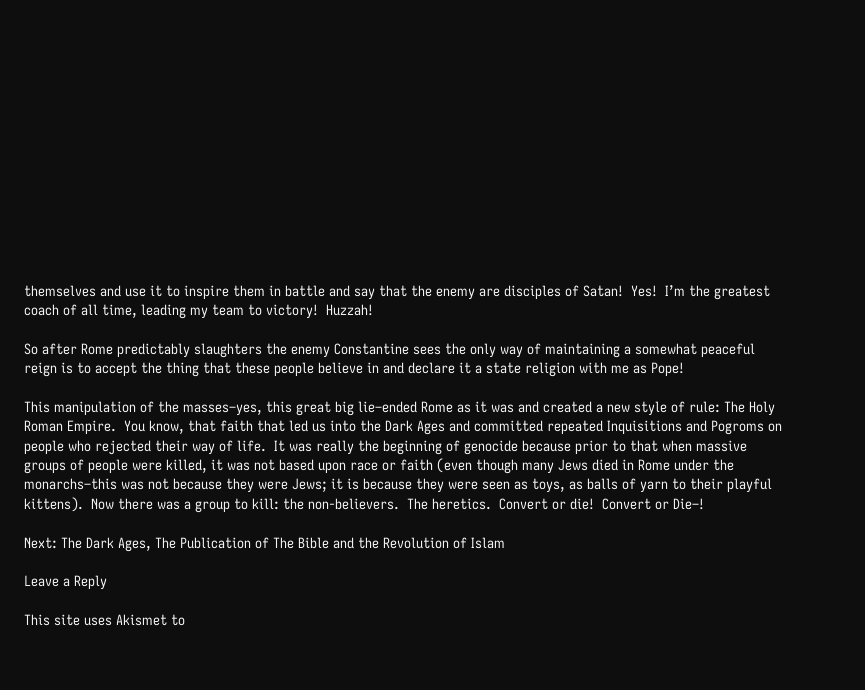themselves and use it to inspire them in battle and say that the enemy are disciples of Satan!  Yes!  I’m the greatest coach of all time, leading my team to victory!  Huzzah!

So after Rome predictably slaughters the enemy Constantine sees the only way of maintaining a somewhat peaceful reign is to accept the thing that these people believe in and declare it a state religion with me as Pope!

This manipulation of the masses–yes, this great big lie–ended Rome as it was and created a new style of rule: The Holy Roman Empire.  You know, that faith that led us into the Dark Ages and committed repeated Inquisitions and Pogroms on people who rejected their way of life.  It was really the beginning of genocide because prior to that when massive groups of people were killed, it was not based upon race or faith (even though many Jews died in Rome under the monarchs–this was not because they were Jews; it is because they were seen as toys, as balls of yarn to their playful kittens).  Now there was a group to kill: the non-believers.  The heretics.  Convert or die!  Convert or Die–!

Next: The Dark Ages, The Publication of The Bible and the Revolution of Islam

Leave a Reply

This site uses Akismet to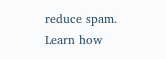reduce spam. Learn how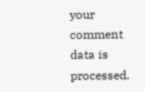your comment data is processed.